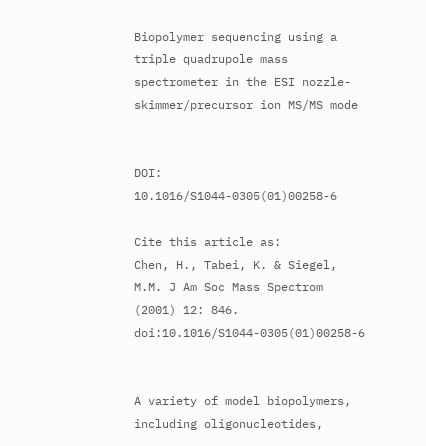Biopolymer sequencing using a triple quadrupole mass spectrometer in the ESI nozzle-skimmer/precursor ion MS/MS mode


DOI: 10.1016/S1044-0305(01)00258-6

Cite this article as:
Chen, H., Tabei, K. & Siegel, M.M. J Am Soc Mass Spectrom (2001) 12: 846. doi:10.1016/S1044-0305(01)00258-6


A variety of model biopolymers, including oligonucleotides,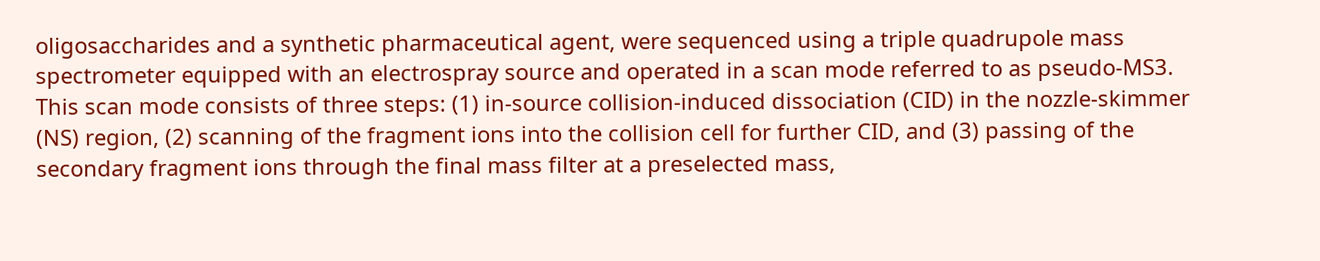oligosaccharides and a synthetic pharmaceutical agent, were sequenced using a triple quadrupole mass spectrometer equipped with an electrospray source and operated in a scan mode referred to as pseudo-MS3. This scan mode consists of three steps: (1) in-source collision-induced dissociation (CID) in the nozzle-skimmer (NS) region, (2) scanning of the fragment ions into the collision cell for further CID, and (3) passing of the secondary fragment ions through the final mass filter at a preselected mass,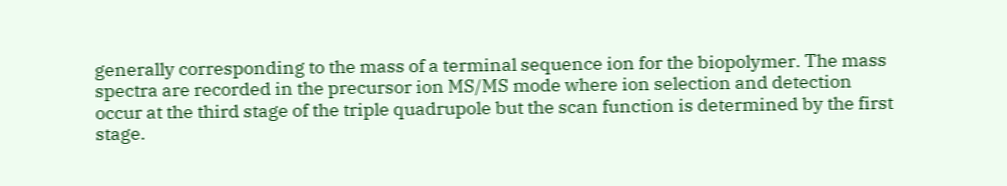generally corresponding to the mass of a terminal sequence ion for the biopolymer. The mass spectra are recorded in the precursor ion MS/MS mode where ion selection and detection occur at the third stage of the triple quadrupole but the scan function is determined by the first stage.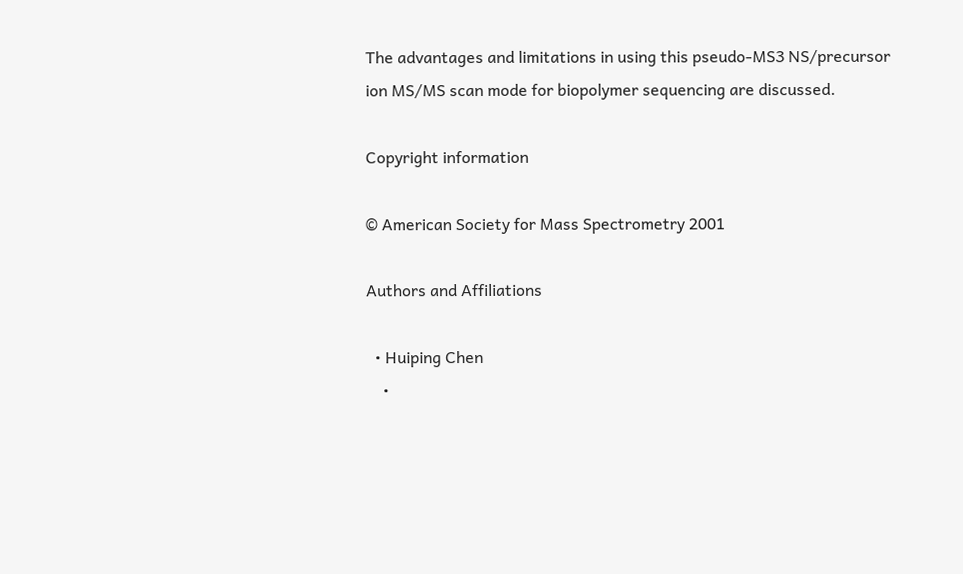The advantages and limitations in using this pseudo-MS3 NS/precursor ion MS/MS scan mode for biopolymer sequencing are discussed.

Copyright information

© American Society for Mass Spectrometry 2001

Authors and Affiliations

  • Huiping Chen
    •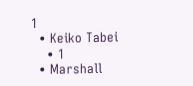1
  • Keiko Tabei
    • 1
  • Marshall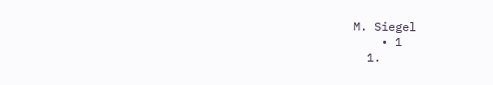M. Siegel
    • 1
  1.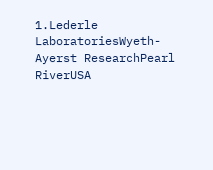1.Lederle LaboratoriesWyeth-Ayerst ResearchPearl RiverUSA